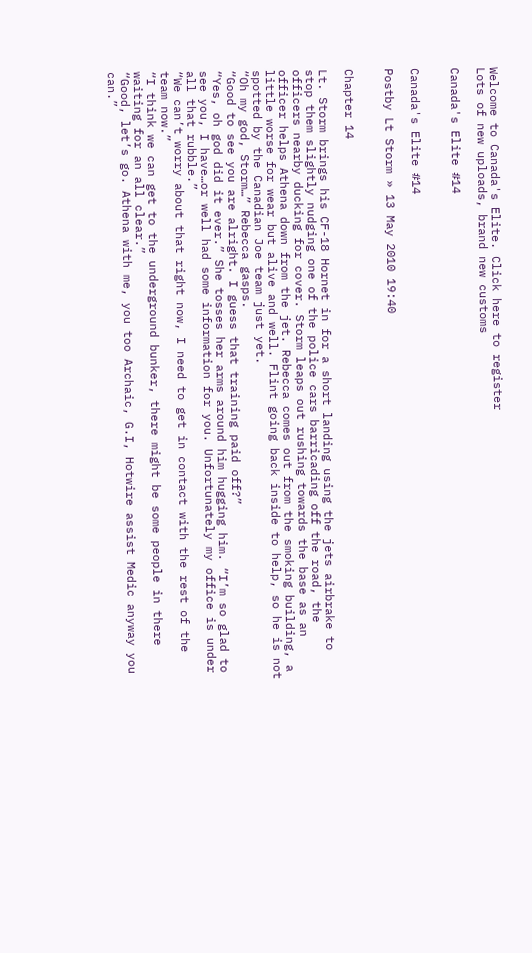Welcome to Canada's Elite. Click here to register
Lots of new uploads, brand new customs

Canada's Elite #14


Canada's Elite #14

Postby Lt Storm » 13 May 2010 19:40


Chapter 14

Lt. Storm brings his CF-18 Hornet in for a short landing using the jets airbrake to stop them slightly nudging one of the police cars barricading off the road, the officers nearby ducking for cover. Storm leaps out rushing towards the base as an officer helps Athena down from the jet. Rebecca comes out from the smoking building, a little worse for wear but alive and well. Flint going back inside to help, so he is not spotted by the Canadian Joe team just yet.
“Oh my god, Storm…” Rebecca gasps.
“Good to see you are alright. I guess that training paid off?”
“Yes, oh god did it ever.” She tosses her arms around him hugging him. “I’m so glad to see you, I have…or well had some information for you. Unfortunately my office is under all that rubble.”
“We can’t worry about that right now, I need to get in contact with the rest of the team now.”
“I think we can get to the underground bunker, there might be some people in there waiting for an all clear.”
“Good, let’s go. Athena with me, you too Archaic, G.I, Hotwire assist Medic anyway you can.”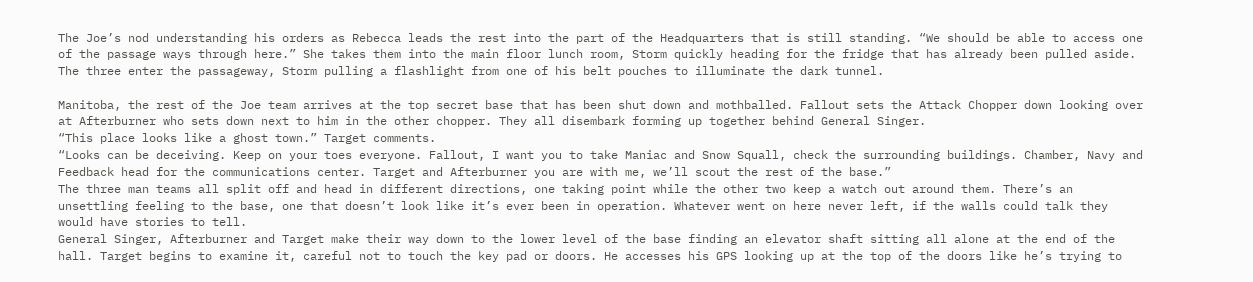The Joe’s nod understanding his orders as Rebecca leads the rest into the part of the Headquarters that is still standing. “We should be able to access one of the passage ways through here.” She takes them into the main floor lunch room, Storm quickly heading for the fridge that has already been pulled aside. The three enter the passageway, Storm pulling a flashlight from one of his belt pouches to illuminate the dark tunnel.

Manitoba, the rest of the Joe team arrives at the top secret base that has been shut down and mothballed. Fallout sets the Attack Chopper down looking over at Afterburner who sets down next to him in the other chopper. They all disembark forming up together behind General Singer.
“This place looks like a ghost town.” Target comments.
“Looks can be deceiving. Keep on your toes everyone. Fallout, I want you to take Maniac and Snow Squall, check the surrounding buildings. Chamber, Navy and Feedback head for the communications center. Target and Afterburner you are with me, we’ll scout the rest of the base.”
The three man teams all split off and head in different directions, one taking point while the other two keep a watch out around them. There’s an unsettling feeling to the base, one that doesn’t look like it’s ever been in operation. Whatever went on here never left, if the walls could talk they would have stories to tell.
General Singer, Afterburner and Target make their way down to the lower level of the base finding an elevator shaft sitting all alone at the end of the hall. Target begins to examine it, careful not to touch the key pad or doors. He accesses his GPS looking up at the top of the doors like he’s trying to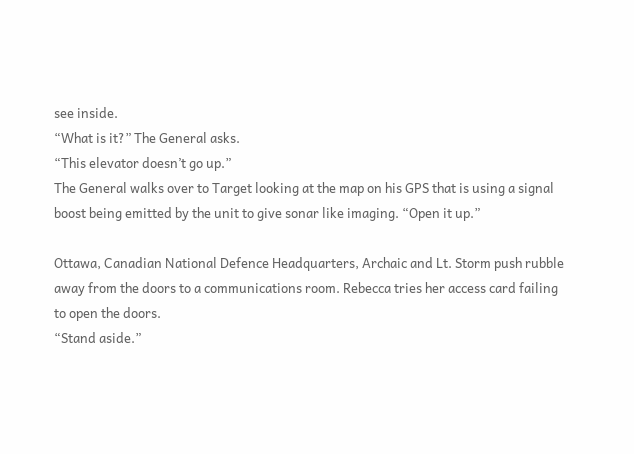see inside.
“What is it?” The General asks.
“This elevator doesn’t go up.”
The General walks over to Target looking at the map on his GPS that is using a signal boost being emitted by the unit to give sonar like imaging. “Open it up.”

Ottawa, Canadian National Defence Headquarters, Archaic and Lt. Storm push rubble away from the doors to a communications room. Rebecca tries her access card failing to open the doors.
“Stand aside.”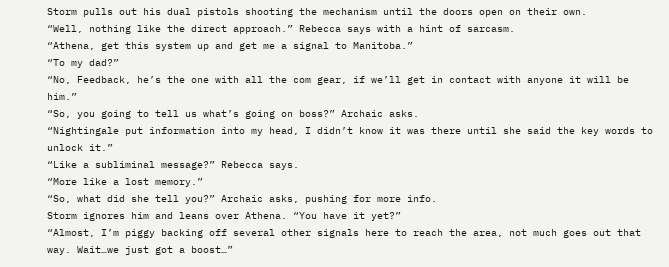Storm pulls out his dual pistols shooting the mechanism until the doors open on their own.
“Well, nothing like the direct approach.” Rebecca says with a hint of sarcasm.
“Athena, get this system up and get me a signal to Manitoba.”
“To my dad?”
“No, Feedback, he’s the one with all the com gear, if we’ll get in contact with anyone it will be him.”
“So, you going to tell us what’s going on boss?” Archaic asks.
“Nightingale put information into my head, I didn’t know it was there until she said the key words to unlock it.”
“Like a subliminal message?” Rebecca says.
“More like a lost memory.”
“So, what did she tell you?” Archaic asks, pushing for more info.
Storm ignores him and leans over Athena. “You have it yet?”
“Almost, I’m piggy backing off several other signals here to reach the area, not much goes out that way. Wait…we just got a boost…”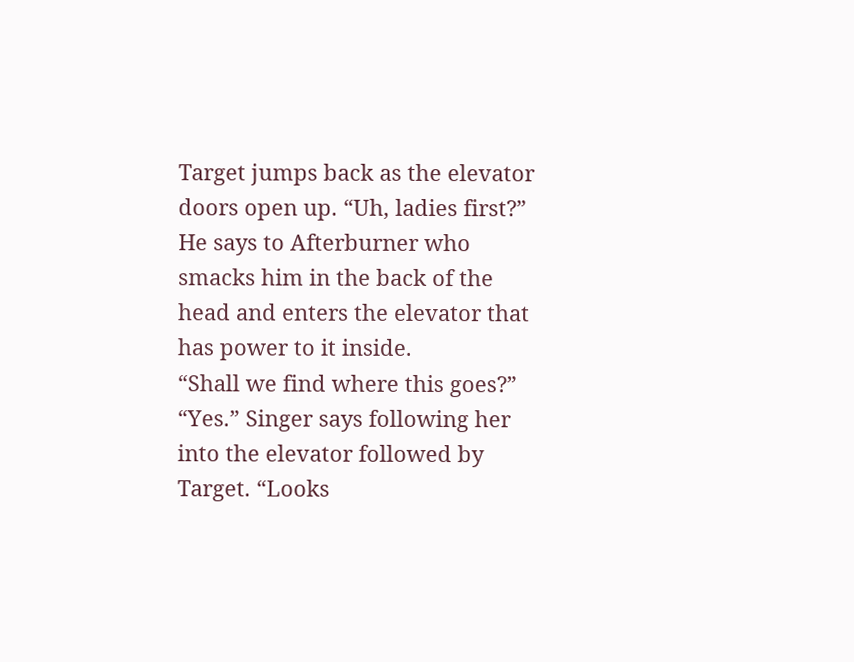Target jumps back as the elevator doors open up. “Uh, ladies first?” He says to Afterburner who smacks him in the back of the head and enters the elevator that has power to it inside.
“Shall we find where this goes?”
“Yes.” Singer says following her into the elevator followed by Target. “Looks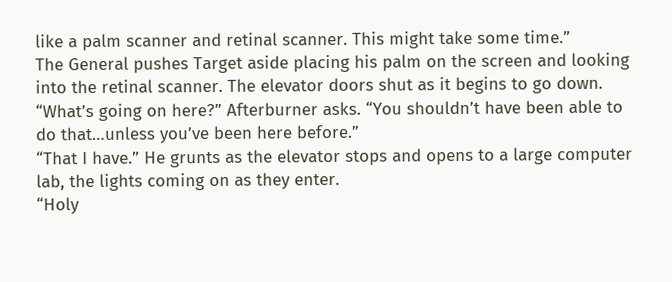like a palm scanner and retinal scanner. This might take some time.”
The General pushes Target aside placing his palm on the screen and looking into the retinal scanner. The elevator doors shut as it begins to go down.
“What’s going on here?” Afterburner asks. “You shouldn’t have been able to do that…unless you’ve been here before.”
“That I have.” He grunts as the elevator stops and opens to a large computer lab, the lights coming on as they enter.
“Holy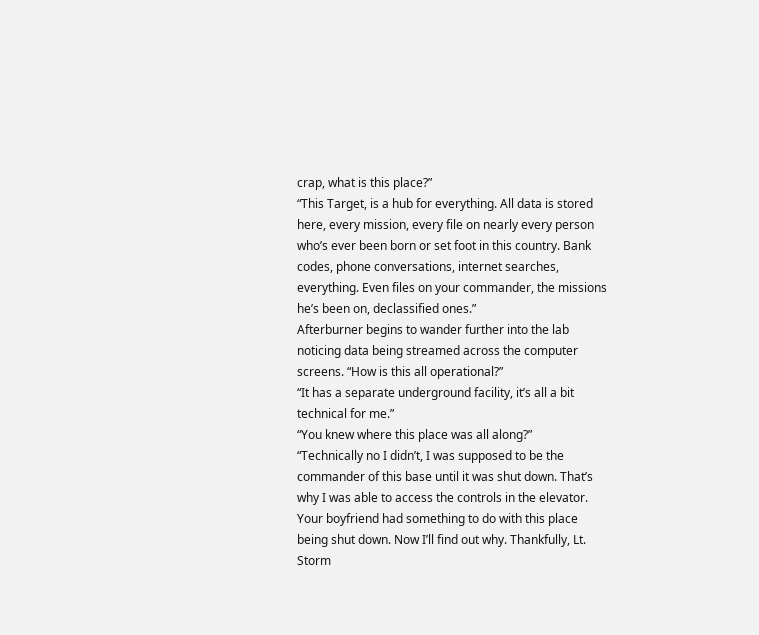crap, what is this place?”
“This Target, is a hub for everything. All data is stored here, every mission, every file on nearly every person who’s ever been born or set foot in this country. Bank codes, phone conversations, internet searches, everything. Even files on your commander, the missions he’s been on, declassified ones.”
Afterburner begins to wander further into the lab noticing data being streamed across the computer screens. “How is this all operational?”
“It has a separate underground facility, it’s all a bit technical for me.”
“You knew where this place was all along?”
“Technically no I didn’t, I was supposed to be the commander of this base until it was shut down. That’s why I was able to access the controls in the elevator. Your boyfriend had something to do with this place being shut down. Now I’ll find out why. Thankfully, Lt. Storm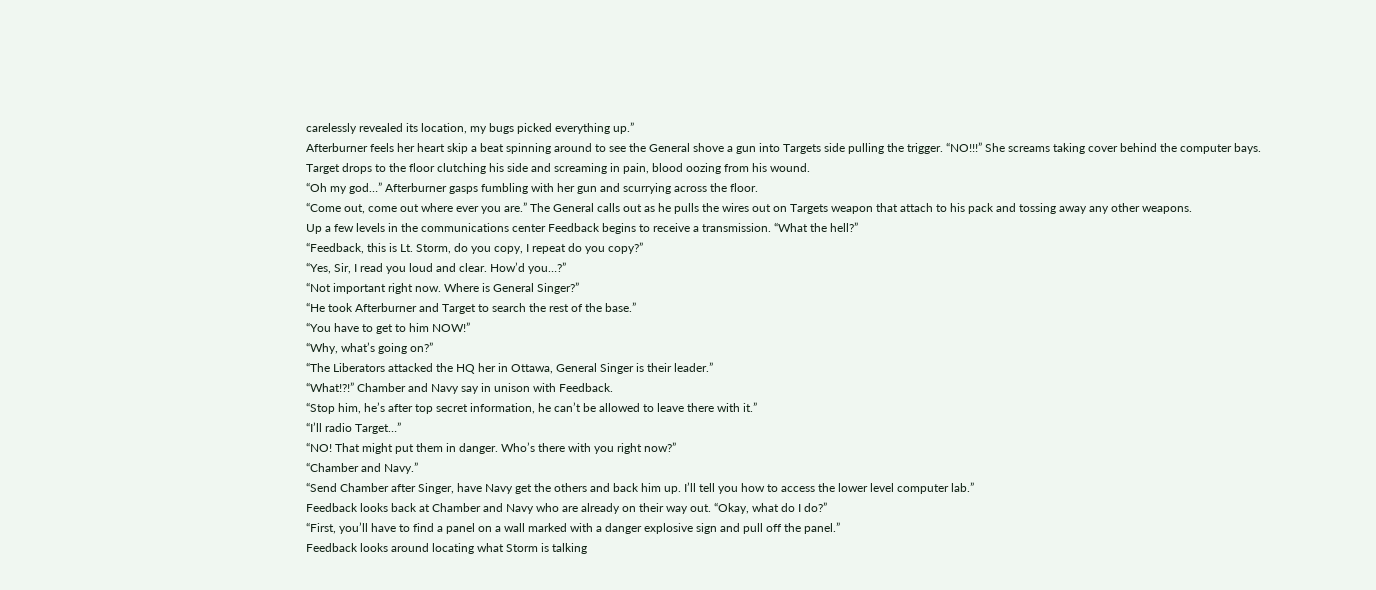carelessly revealed its location, my bugs picked everything up.”
Afterburner feels her heart skip a beat spinning around to see the General shove a gun into Targets side pulling the trigger. “NO!!!” She screams taking cover behind the computer bays.
Target drops to the floor clutching his side and screaming in pain, blood oozing from his wound.
“Oh my god…” Afterburner gasps fumbling with her gun and scurrying across the floor.
“Come out, come out where ever you are.” The General calls out as he pulls the wires out on Targets weapon that attach to his pack and tossing away any other weapons.
Up a few levels in the communications center Feedback begins to receive a transmission. “What the hell?”
“Feedback, this is Lt. Storm, do you copy, I repeat do you copy?”
“Yes, Sir, I read you loud and clear. How’d you…?”
“Not important right now. Where is General Singer?”
“He took Afterburner and Target to search the rest of the base.”
“You have to get to him NOW!”
“Why, what’s going on?”
“The Liberators attacked the HQ her in Ottawa, General Singer is their leader.”
“What!?!” Chamber and Navy say in unison with Feedback.
“Stop him, he’s after top secret information, he can’t be allowed to leave there with it.”
“I’ll radio Target…”
“NO! That might put them in danger. Who’s there with you right now?”
“Chamber and Navy.”
“Send Chamber after Singer, have Navy get the others and back him up. I’ll tell you how to access the lower level computer lab.”
Feedback looks back at Chamber and Navy who are already on their way out. “Okay, what do I do?”
“First, you’ll have to find a panel on a wall marked with a danger explosive sign and pull off the panel.”
Feedback looks around locating what Storm is talking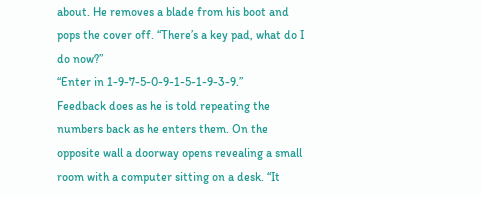about. He removes a blade from his boot and pops the cover off. “There’s a key pad, what do I do now?”
“Enter in 1-9-7-5-0-9-1-5-1-9-3-9.”
Feedback does as he is told repeating the numbers back as he enters them. On the opposite wall a doorway opens revealing a small room with a computer sitting on a desk. “It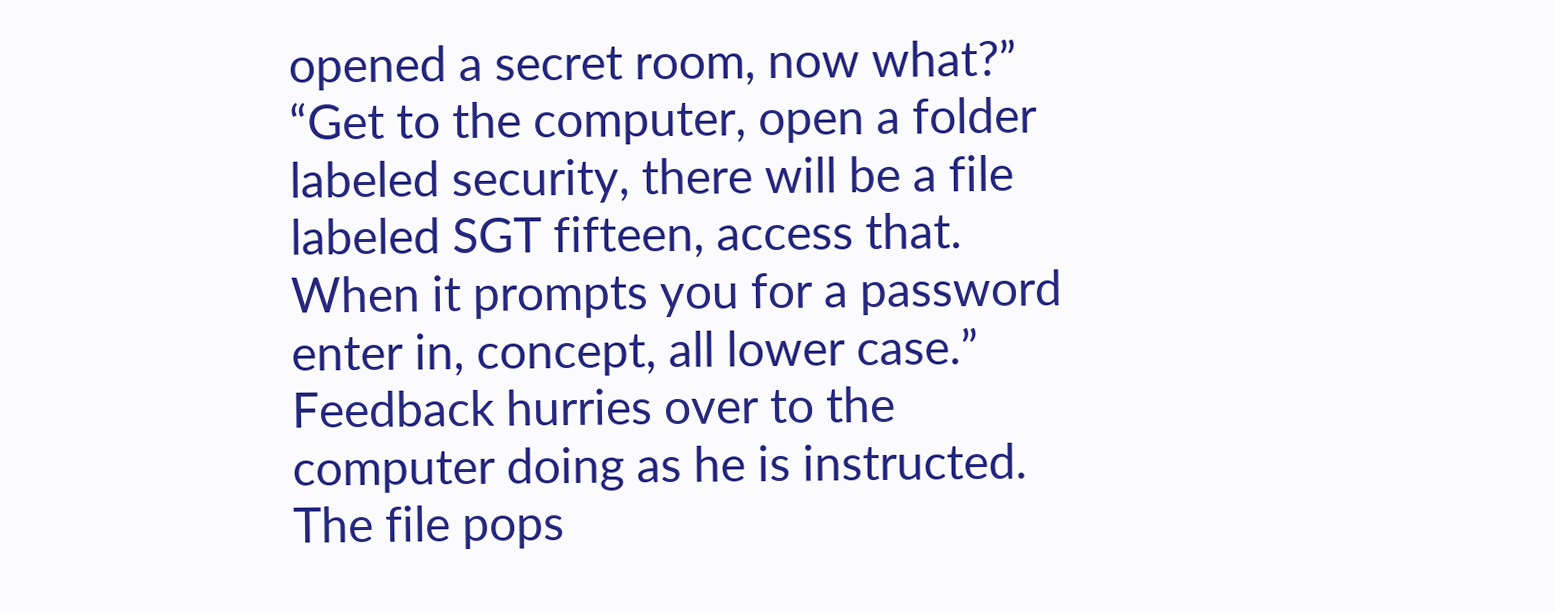opened a secret room, now what?”
“Get to the computer, open a folder labeled security, there will be a file labeled SGT fifteen, access that. When it prompts you for a password enter in, concept, all lower case.”
Feedback hurries over to the computer doing as he is instructed. The file pops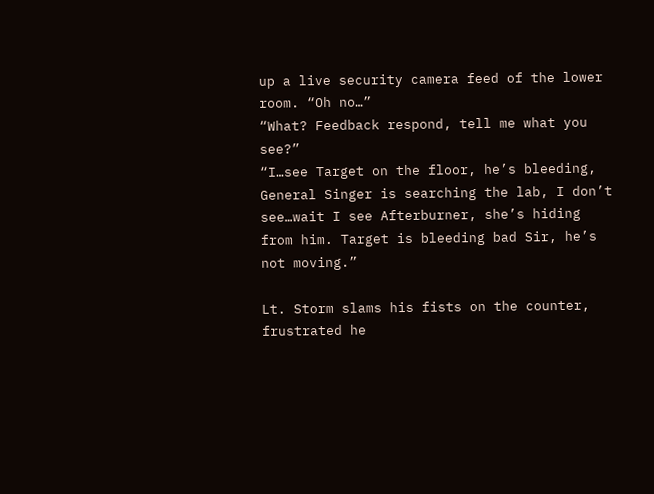up a live security camera feed of the lower room. “Oh no…”
“What? Feedback respond, tell me what you see?”
“I…see Target on the floor, he’s bleeding, General Singer is searching the lab, I don’t see…wait I see Afterburner, she’s hiding from him. Target is bleeding bad Sir, he’s not moving.”

Lt. Storm slams his fists on the counter, frustrated he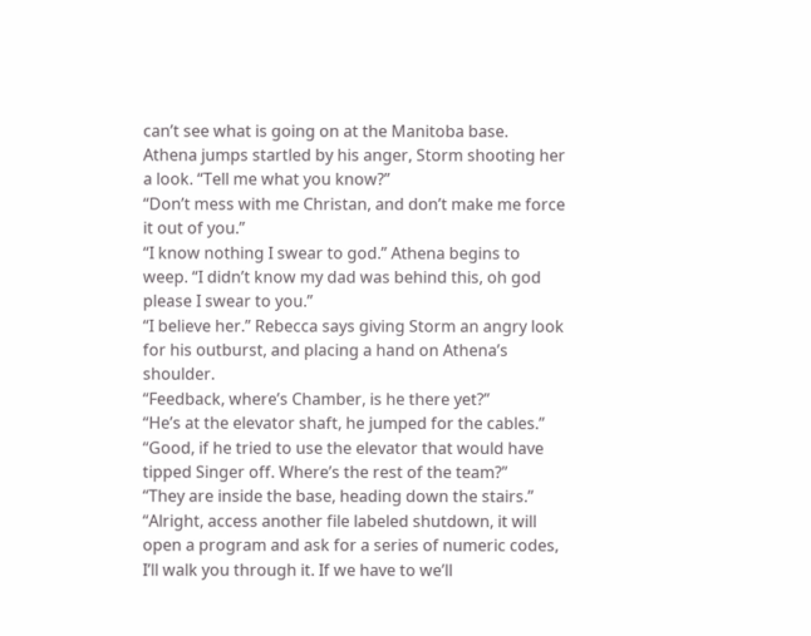can’t see what is going on at the Manitoba base. Athena jumps startled by his anger, Storm shooting her a look. “Tell me what you know?”
“Don’t mess with me Christan, and don’t make me force it out of you.”
“I know nothing I swear to god.” Athena begins to weep. “I didn’t know my dad was behind this, oh god please I swear to you.”
“I believe her.” Rebecca says giving Storm an angry look for his outburst, and placing a hand on Athena’s shoulder.
“Feedback, where’s Chamber, is he there yet?”
“He’s at the elevator shaft, he jumped for the cables.”
“Good, if he tried to use the elevator that would have tipped Singer off. Where’s the rest of the team?”
“They are inside the base, heading down the stairs.”
“Alright, access another file labeled shutdown, it will open a program and ask for a series of numeric codes, I’ll walk you through it. If we have to we’ll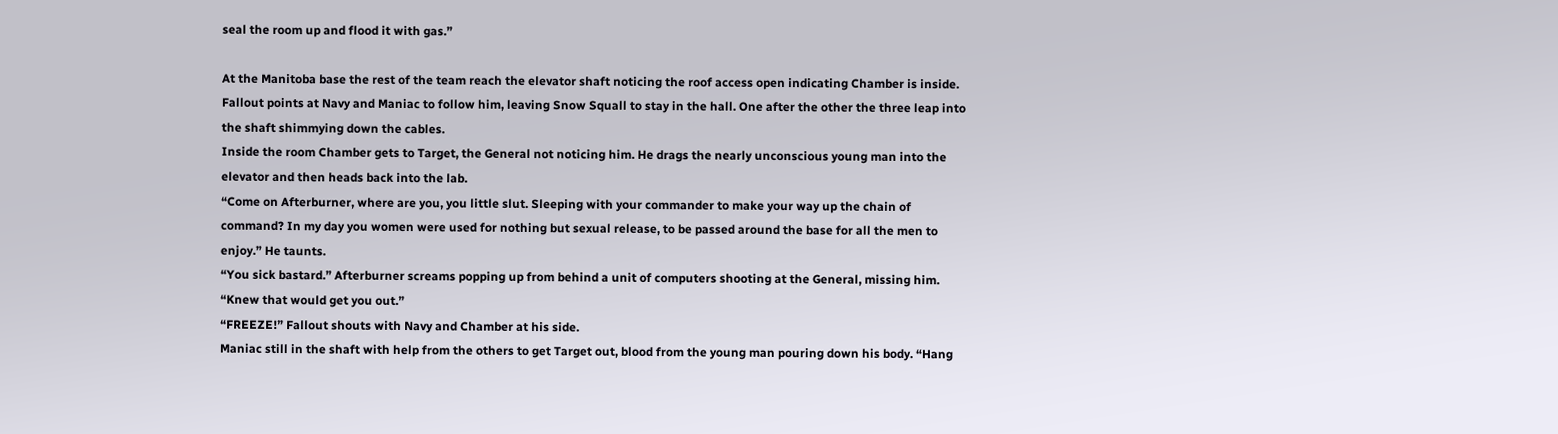seal the room up and flood it with gas.”

At the Manitoba base the rest of the team reach the elevator shaft noticing the roof access open indicating Chamber is inside. Fallout points at Navy and Maniac to follow him, leaving Snow Squall to stay in the hall. One after the other the three leap into the shaft shimmying down the cables.
Inside the room Chamber gets to Target, the General not noticing him. He drags the nearly unconscious young man into the elevator and then heads back into the lab.
“Come on Afterburner, where are you, you little slut. Sleeping with your commander to make your way up the chain of command? In my day you women were used for nothing but sexual release, to be passed around the base for all the men to enjoy.” He taunts.
“You sick bastard.” Afterburner screams popping up from behind a unit of computers shooting at the General, missing him.
“Knew that would get you out.”
“FREEZE!” Fallout shouts with Navy and Chamber at his side.
Maniac still in the shaft with help from the others to get Target out, blood from the young man pouring down his body. “Hang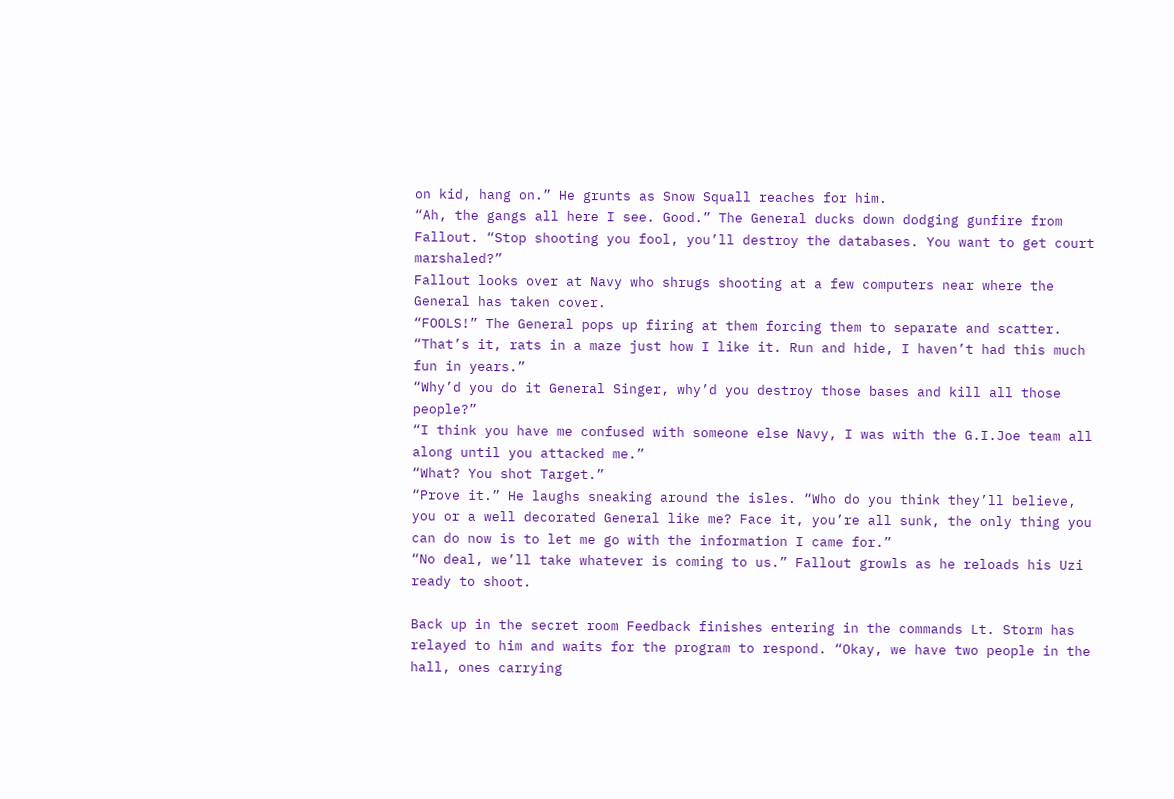on kid, hang on.” He grunts as Snow Squall reaches for him.
“Ah, the gangs all here I see. Good.” The General ducks down dodging gunfire from Fallout. “Stop shooting you fool, you’ll destroy the databases. You want to get court marshaled?”
Fallout looks over at Navy who shrugs shooting at a few computers near where the General has taken cover.
“FOOLS!” The General pops up firing at them forcing them to separate and scatter. “That’s it, rats in a maze just how I like it. Run and hide, I haven’t had this much fun in years.”
“Why’d you do it General Singer, why’d you destroy those bases and kill all those people?”
“I think you have me confused with someone else Navy, I was with the G.I.Joe team all along until you attacked me.”
“What? You shot Target.”
“Prove it.” He laughs sneaking around the isles. “Who do you think they’ll believe, you or a well decorated General like me? Face it, you’re all sunk, the only thing you can do now is to let me go with the information I came for.”
“No deal, we’ll take whatever is coming to us.” Fallout growls as he reloads his Uzi ready to shoot.

Back up in the secret room Feedback finishes entering in the commands Lt. Storm has relayed to him and waits for the program to respond. “Okay, we have two people in the hall, ones carrying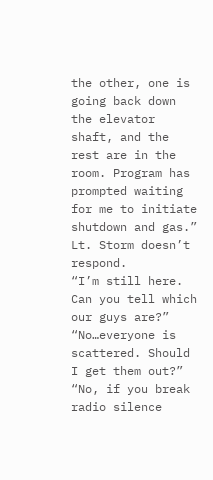the other, one is going back down the elevator shaft, and the rest are in the room. Program has prompted waiting for me to initiate shutdown and gas.”
Lt. Storm doesn’t respond.
“I’m still here. Can you tell which our guys are?”
“No…everyone is scattered. Should I get them out?”
“No, if you break radio silence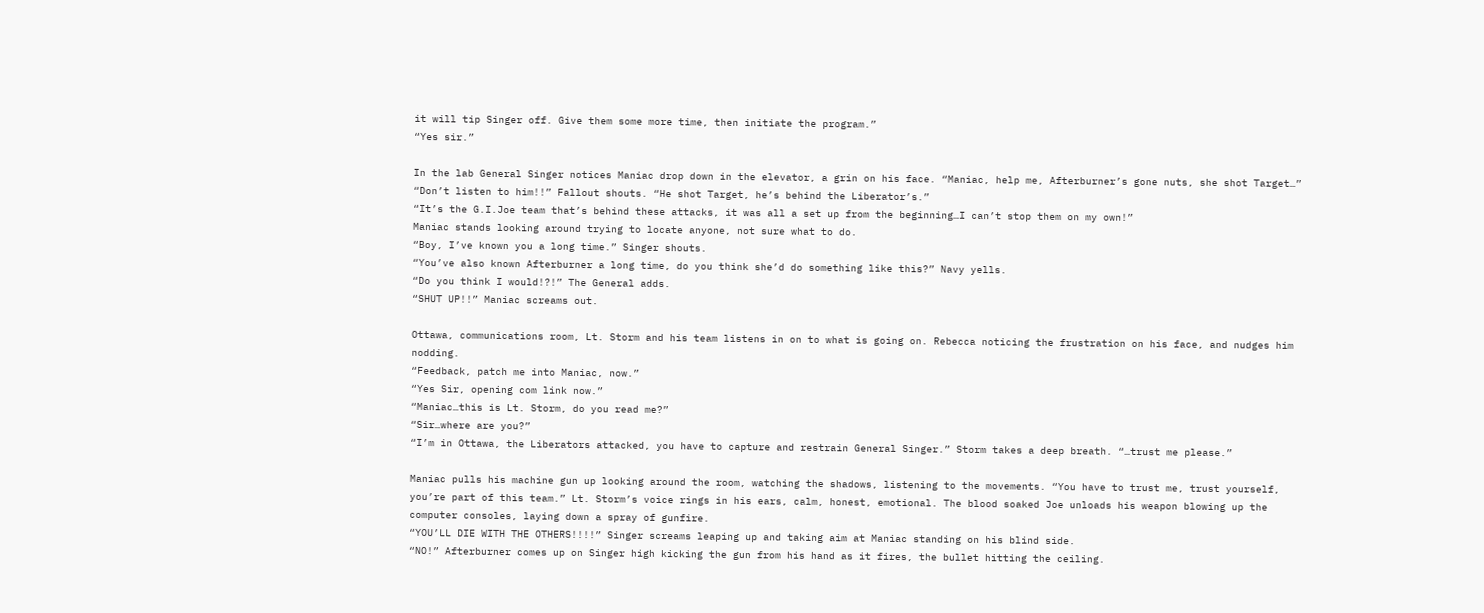it will tip Singer off. Give them some more time, then initiate the program.”
“Yes sir.”

In the lab General Singer notices Maniac drop down in the elevator, a grin on his face. “Maniac, help me, Afterburner’s gone nuts, she shot Target…”
“Don’t listen to him!!” Fallout shouts. “He shot Target, he’s behind the Liberator’s.”
“It’s the G.I.Joe team that’s behind these attacks, it was all a set up from the beginning…I can’t stop them on my own!”
Maniac stands looking around trying to locate anyone, not sure what to do.
“Boy, I’ve known you a long time.” Singer shouts.
“You’ve also known Afterburner a long time, do you think she’d do something like this?” Navy yells.
“Do you think I would!?!” The General adds.
“SHUT UP!!” Maniac screams out.

Ottawa, communications room, Lt. Storm and his team listens in on to what is going on. Rebecca noticing the frustration on his face, and nudges him nodding.
“Feedback, patch me into Maniac, now.”
“Yes Sir, opening com link now.”
“Maniac…this is Lt. Storm, do you read me?”
“Sir…where are you?”
“I’m in Ottawa, the Liberators attacked, you have to capture and restrain General Singer.” Storm takes a deep breath. “…trust me please.”

Maniac pulls his machine gun up looking around the room, watching the shadows, listening to the movements. “You have to trust me, trust yourself, you’re part of this team.” Lt. Storm’s voice rings in his ears, calm, honest, emotional. The blood soaked Joe unloads his weapon blowing up the computer consoles, laying down a spray of gunfire.
“YOU’LL DIE WITH THE OTHERS!!!!” Singer screams leaping up and taking aim at Maniac standing on his blind side.
“NO!” Afterburner comes up on Singer high kicking the gun from his hand as it fires, the bullet hitting the ceiling.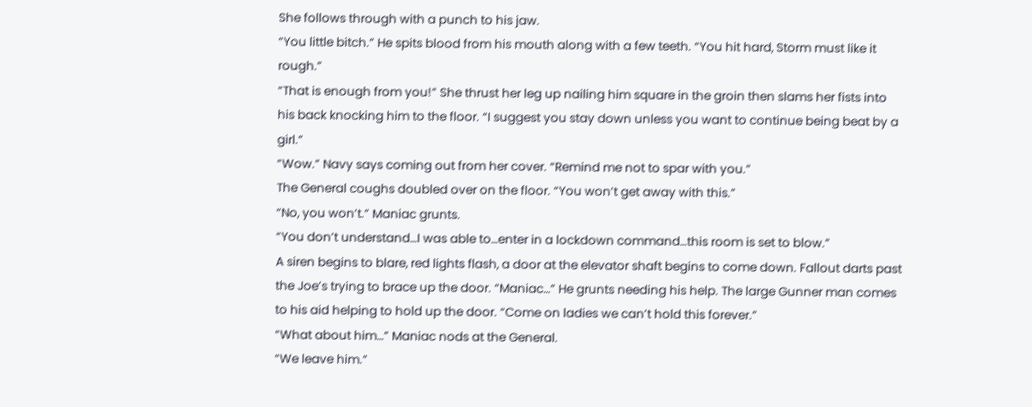She follows through with a punch to his jaw.
“You little bitch.” He spits blood from his mouth along with a few teeth. “You hit hard, Storm must like it rough.”
“That is enough from you!” She thrust her leg up nailing him square in the groin then slams her fists into his back knocking him to the floor. “I suggest you stay down unless you want to continue being beat by a girl.”
“Wow.” Navy says coming out from her cover. “Remind me not to spar with you.”
The General coughs doubled over on the floor. “You won’t get away with this.”
“No, you won’t.” Maniac grunts.
“You don’t understand…I was able to…enter in a lockdown command…this room is set to blow.”
A siren begins to blare, red lights flash, a door at the elevator shaft begins to come down. Fallout darts past the Joe’s trying to brace up the door. “Maniac…” He grunts needing his help. The large Gunner man comes to his aid helping to hold up the door. “Come on ladies we can’t hold this forever.”
“What about him…” Maniac nods at the General.
“We leave him.”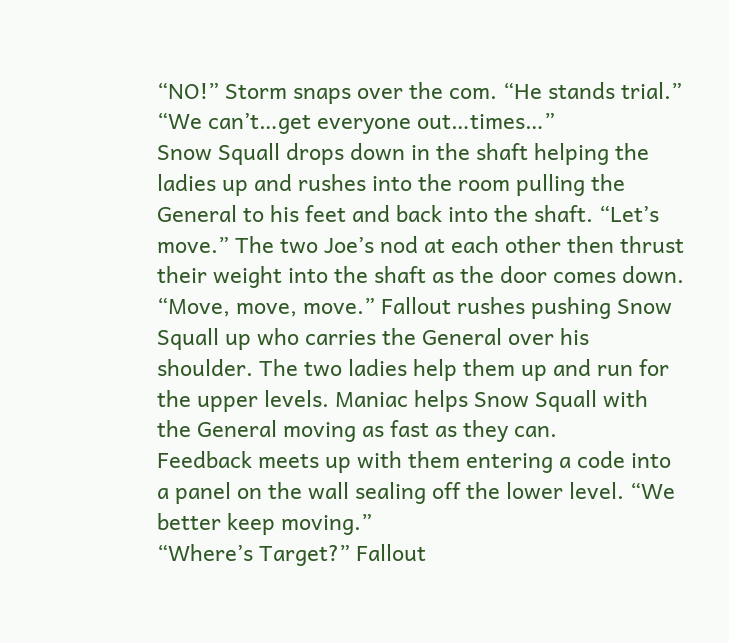“NO!” Storm snaps over the com. “He stands trial.”
“We can’t…get everyone out…times…”
Snow Squall drops down in the shaft helping the ladies up and rushes into the room pulling the General to his feet and back into the shaft. “Let’s move.” The two Joe’s nod at each other then thrust their weight into the shaft as the door comes down.
“Move, move, move.” Fallout rushes pushing Snow Squall up who carries the General over his shoulder. The two ladies help them up and run for the upper levels. Maniac helps Snow Squall with the General moving as fast as they can.
Feedback meets up with them entering a code into a panel on the wall sealing off the lower level. “We better keep moving.”
“Where’s Target?” Fallout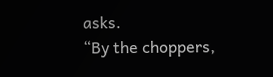asks.
“By the choppers,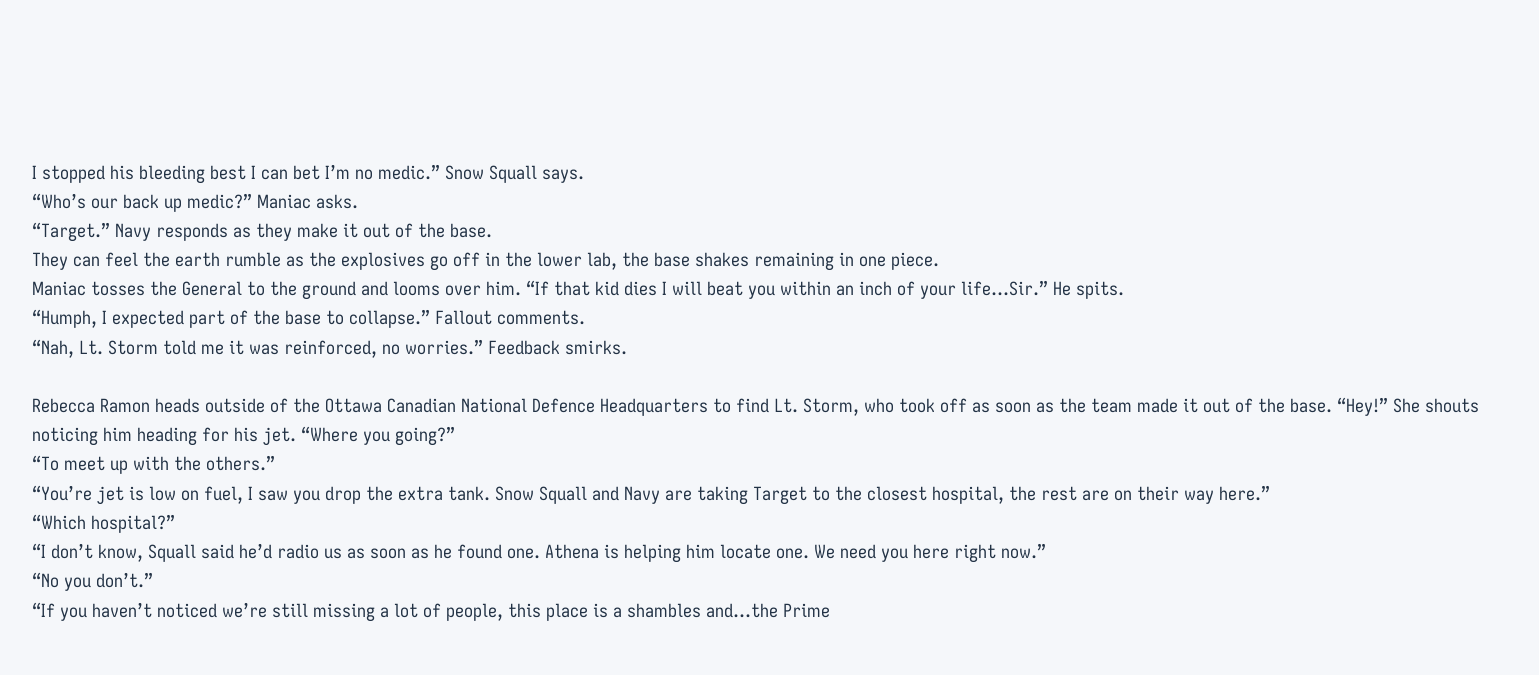I stopped his bleeding best I can bet I’m no medic.” Snow Squall says.
“Who’s our back up medic?” Maniac asks.
“Target.” Navy responds as they make it out of the base.
They can feel the earth rumble as the explosives go off in the lower lab, the base shakes remaining in one piece.
Maniac tosses the General to the ground and looms over him. “If that kid dies I will beat you within an inch of your life…Sir.” He spits.
“Humph, I expected part of the base to collapse.” Fallout comments.
“Nah, Lt. Storm told me it was reinforced, no worries.” Feedback smirks.

Rebecca Ramon heads outside of the Ottawa Canadian National Defence Headquarters to find Lt. Storm, who took off as soon as the team made it out of the base. “Hey!” She shouts noticing him heading for his jet. “Where you going?”
“To meet up with the others.”
“You’re jet is low on fuel, I saw you drop the extra tank. Snow Squall and Navy are taking Target to the closest hospital, the rest are on their way here.”
“Which hospital?”
“I don’t know, Squall said he’d radio us as soon as he found one. Athena is helping him locate one. We need you here right now.”
“No you don’t.”
“If you haven’t noticed we’re still missing a lot of people, this place is a shambles and…the Prime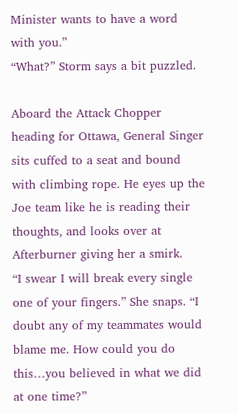Minister wants to have a word with you.”
“What?” Storm says a bit puzzled.

Aboard the Attack Chopper heading for Ottawa, General Singer sits cuffed to a seat and bound with climbing rope. He eyes up the Joe team like he is reading their thoughts, and looks over at Afterburner giving her a smirk.
“I swear I will break every single one of your fingers.” She snaps. “I doubt any of my teammates would blame me. How could you do this…you believed in what we did at one time?”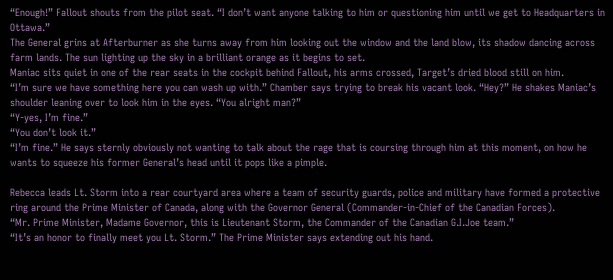“Enough!” Fallout shouts from the pilot seat. “I don’t want anyone talking to him or questioning him until we get to Headquarters in Ottawa.”
The General grins at Afterburner as she turns away from him looking out the window and the land blow, its shadow dancing across farm lands. The sun lighting up the sky in a brilliant orange as it begins to set.
Maniac sits quiet in one of the rear seats in the cockpit behind Fallout, his arms crossed, Target’s dried blood still on him.
“I’m sure we have something here you can wash up with.” Chamber says trying to break his vacant look. “Hey?” He shakes Maniac’s shoulder leaning over to look him in the eyes. “You alright man?”
“Y-yes, I’m fine.”
“You don’t look it.”
“I’m fine.” He says sternly obviously not wanting to talk about the rage that is coursing through him at this moment, on how he wants to squeeze his former General’s head until it pops like a pimple.

Rebecca leads Lt. Storm into a rear courtyard area where a team of security guards, police and military have formed a protective ring around the Prime Minister of Canada, along with the Governor General (Commander-in-Chief of the Canadian Forces).
“Mr. Prime Minister, Madame Governor, this is Lieutenant Storm, the Commander of the Canadian G.I.Joe team.”
“It’s an honor to finally meet you Lt. Storm.” The Prime Minister says extending out his hand.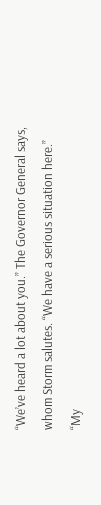“We’ve heard a lot about you.” The Governor General says, whom Storm salutes. “We have a serious situation here.”
“My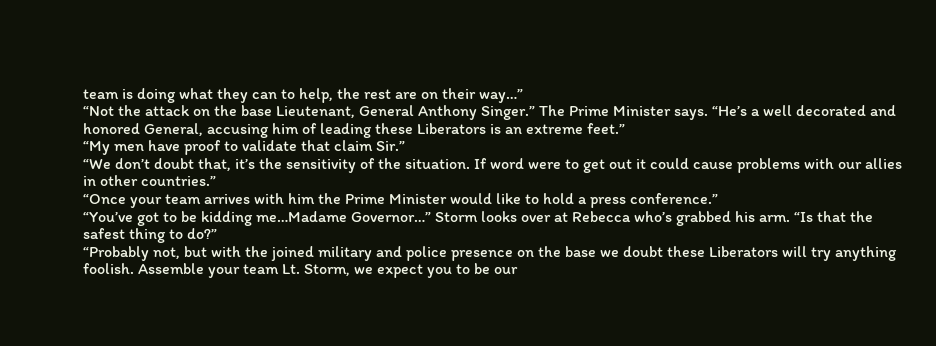team is doing what they can to help, the rest are on their way…”
“Not the attack on the base Lieutenant, General Anthony Singer.” The Prime Minister says. “He’s a well decorated and honored General, accusing him of leading these Liberators is an extreme feet.”
“My men have proof to validate that claim Sir.”
“We don’t doubt that, it’s the sensitivity of the situation. If word were to get out it could cause problems with our allies in other countries.”
“Once your team arrives with him the Prime Minister would like to hold a press conference.”
“You’ve got to be kidding me…Madame Governor…” Storm looks over at Rebecca who’s grabbed his arm. “Is that the safest thing to do?”
“Probably not, but with the joined military and police presence on the base we doubt these Liberators will try anything foolish. Assemble your team Lt. Storm, we expect you to be our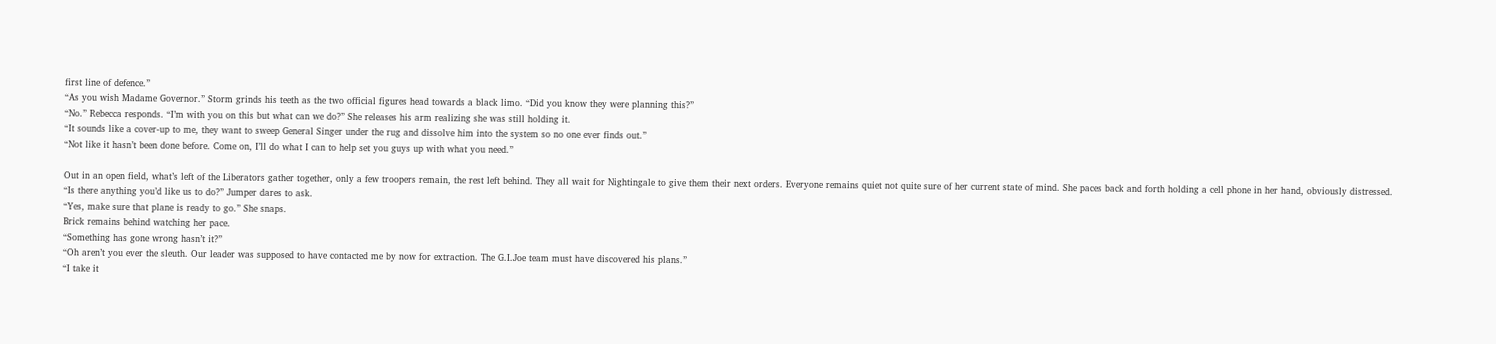first line of defence.”
“As you wish Madame Governor.” Storm grinds his teeth as the two official figures head towards a black limo. “Did you know they were planning this?”
“No.” Rebecca responds. “I’m with you on this but what can we do?” She releases his arm realizing she was still holding it.
“It sounds like a cover-up to me, they want to sweep General Singer under the rug and dissolve him into the system so no one ever finds out.”
“Not like it hasn’t been done before. Come on, I’ll do what I can to help set you guys up with what you need.”

Out in an open field, what’s left of the Liberators gather together, only a few troopers remain, the rest left behind. They all wait for Nightingale to give them their next orders. Everyone remains quiet not quite sure of her current state of mind. She paces back and forth holding a cell phone in her hand, obviously distressed.
“Is there anything you’d like us to do?” Jumper dares to ask.
“Yes, make sure that plane is ready to go.” She snaps.
Brick remains behind watching her pace.
“Something has gone wrong hasn’t it?”
“Oh aren’t you ever the sleuth. Our leader was supposed to have contacted me by now for extraction. The G.I.Joe team must have discovered his plans.”
“I take it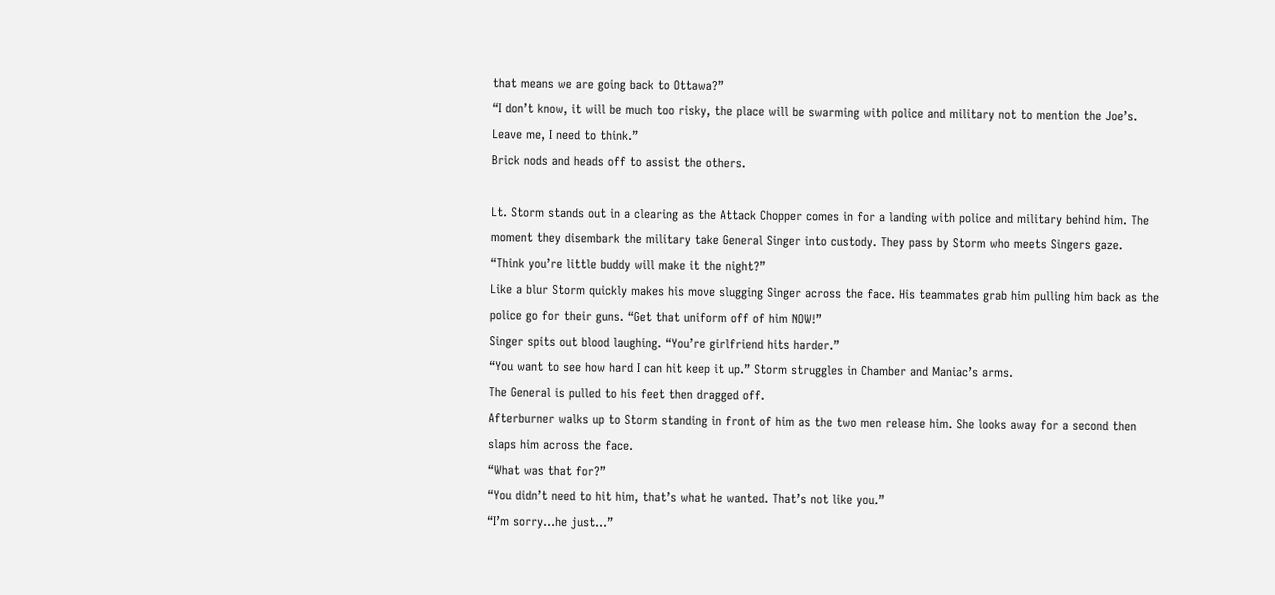that means we are going back to Ottawa?”
“I don’t know, it will be much too risky, the place will be swarming with police and military not to mention the Joe’s. Leave me, I need to think.”
Brick nods and heads off to assist the others.

Lt. Storm stands out in a clearing as the Attack Chopper comes in for a landing with police and military behind him. The moment they disembark the military take General Singer into custody. They pass by Storm who meets Singers gaze.
“Think you’re little buddy will make it the night?”
Like a blur Storm quickly makes his move slugging Singer across the face. His teammates grab him pulling him back as the police go for their guns. “Get that uniform off of him NOW!”
Singer spits out blood laughing. “You’re girlfriend hits harder.”
“You want to see how hard I can hit keep it up.” Storm struggles in Chamber and Maniac’s arms.
The General is pulled to his feet then dragged off.
Afterburner walks up to Storm standing in front of him as the two men release him. She looks away for a second then slaps him across the face.
“What was that for?”
“You didn’t need to hit him, that’s what he wanted. That’s not like you.”
“I’m sorry…he just…”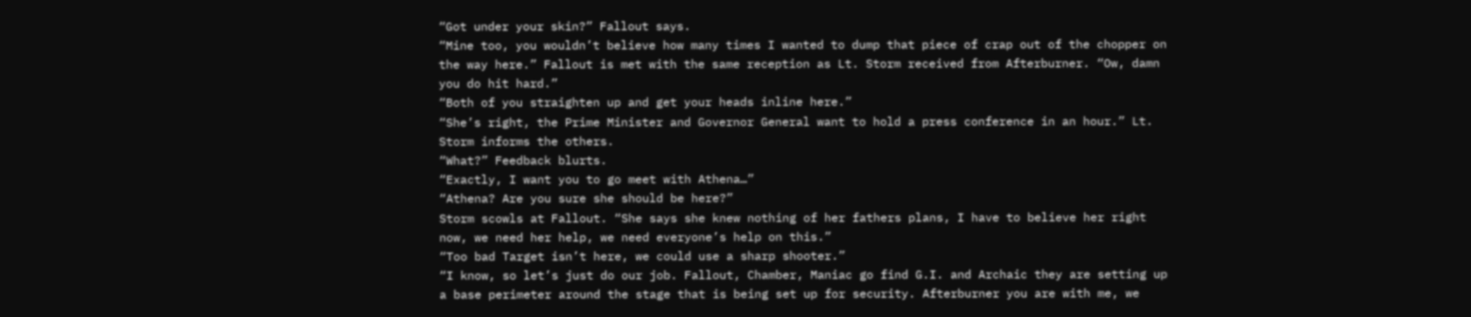“Got under your skin?” Fallout says.
“Mine too, you wouldn’t believe how many times I wanted to dump that piece of crap out of the chopper on the way here.” Fallout is met with the same reception as Lt. Storm received from Afterburner. “Ow, damn you do hit hard.”
“Both of you straighten up and get your heads inline here.”
“She’s right, the Prime Minister and Governor General want to hold a press conference in an hour.” Lt. Storm informs the others.
“What?” Feedback blurts.
“Exactly, I want you to go meet with Athena…”
“Athena? Are you sure she should be here?”
Storm scowls at Fallout. “She says she knew nothing of her fathers plans, I have to believe her right now, we need her help, we need everyone’s help on this.”
“Too bad Target isn’t here, we could use a sharp shooter.”
“I know, so let’s just do our job. Fallout, Chamber, Maniac go find G.I. and Archaic they are setting up a base perimeter around the stage that is being set up for security. Afterburner you are with me, we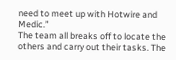need to meet up with Hotwire and Medic.”
The team all breaks off to locate the others and carry out their tasks. The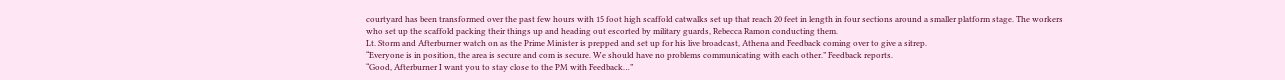courtyard has been transformed over the past few hours with 15 foot high scaffold catwalks set up that reach 20 feet in length in four sections around a smaller platform stage. The workers who set up the scaffold packing their things up and heading out escorted by military guards, Rebecca Ramon conducting them.
Lt. Storm and Afterburner watch on as the Prime Minister is prepped and set up for his live broadcast, Athena and Feedback coming over to give a sitrep.
“Everyone is in position, the area is secure and com is secure. We should have no problems communicating with each other.” Feedback reports.
“Good, Afterburner I want you to stay close to the PM with Feedback…”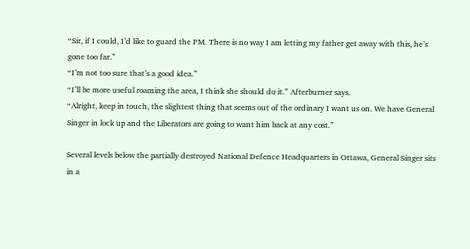“Sir, if I could, I’d like to guard the PM. There is no way I am letting my father get away with this, he’s gone too far.”
“I’m not too sure that’s a good idea.”
“I’ll be more useful roaming the area, I think she should do it.” Afterburner says.
“Alright, keep in touch, the slightest thing that seems out of the ordinary I want us on. We have General Singer in lock up and the Liberators are going to want him back at any cost.”

Several levels below the partially destroyed National Defence Headquarters in Ottawa, General Singer sits in a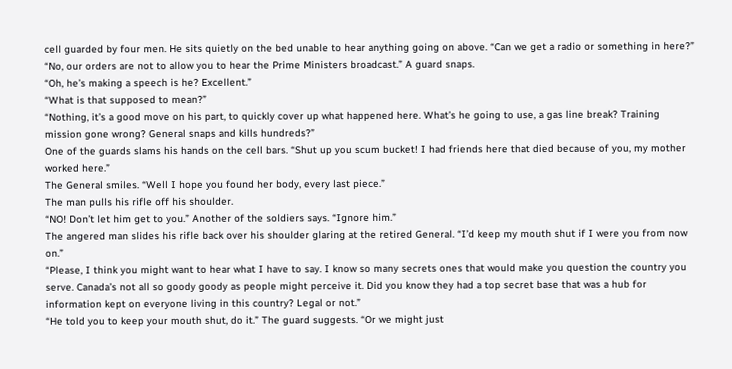cell guarded by four men. He sits quietly on the bed unable to hear anything going on above. “Can we get a radio or something in here?”
“No, our orders are not to allow you to hear the Prime Ministers broadcast.” A guard snaps.
“Oh, he’s making a speech is he? Excellent.”
“What is that supposed to mean?”
“Nothing, it’s a good move on his part, to quickly cover up what happened here. What’s he going to use, a gas line break? Training mission gone wrong? General snaps and kills hundreds?”
One of the guards slams his hands on the cell bars. “Shut up you scum bucket! I had friends here that died because of you, my mother worked here.”
The General smiles. “Well I hope you found her body, every last piece.”
The man pulls his rifle off his shoulder.
“NO! Don’t let him get to you.” Another of the soldiers says. “Ignore him.”
The angered man slides his rifle back over his shoulder glaring at the retired General. “I’d keep my mouth shut if I were you from now on.”
“Please, I think you might want to hear what I have to say. I know so many secrets ones that would make you question the country you serve. Canada’s not all so goody goody as people might perceive it. Did you know they had a top secret base that was a hub for information kept on everyone living in this country? Legal or not.”
“He told you to keep your mouth shut, do it.” The guard suggests. “Or we might just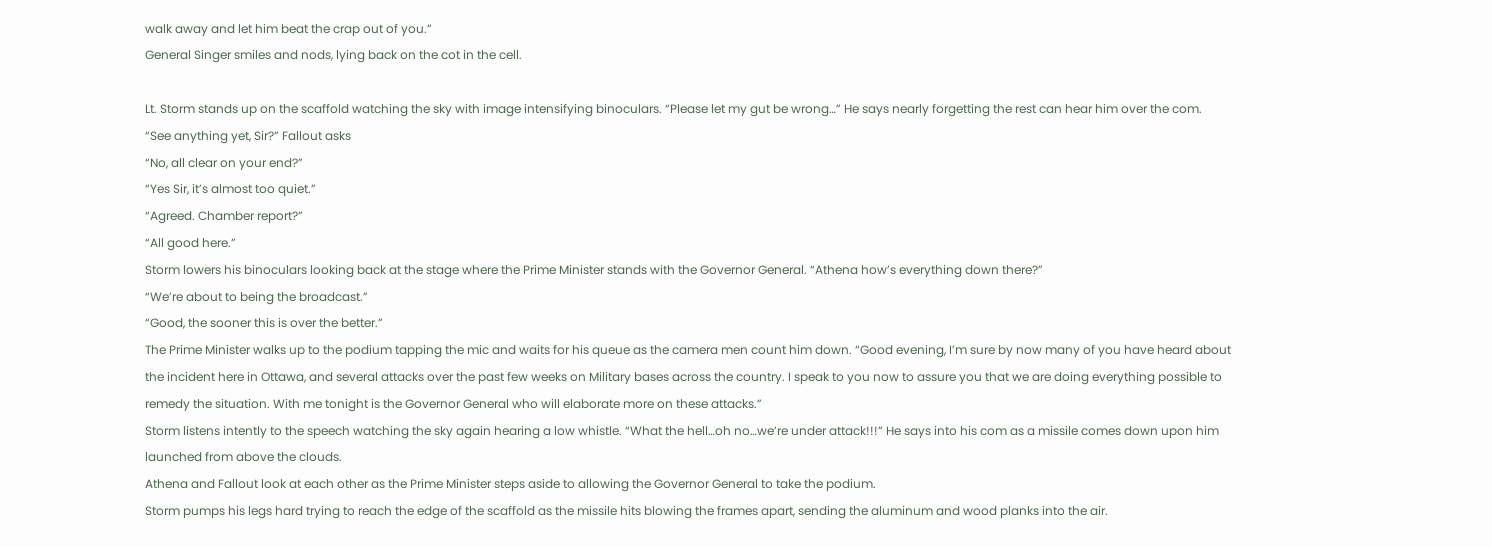walk away and let him beat the crap out of you.”
General Singer smiles and nods, lying back on the cot in the cell.

Lt. Storm stands up on the scaffold watching the sky with image intensifying binoculars. “Please let my gut be wrong…” He says nearly forgetting the rest can hear him over the com.
“See anything yet, Sir?” Fallout asks
“No, all clear on your end?”
“Yes Sir, it’s almost too quiet.”
“Agreed. Chamber report?”
“All good here.”
Storm lowers his binoculars looking back at the stage where the Prime Minister stands with the Governor General. “Athena how’s everything down there?”
“We’re about to being the broadcast.”
“Good, the sooner this is over the better.”
The Prime Minister walks up to the podium tapping the mic and waits for his queue as the camera men count him down. “Good evening, I’m sure by now many of you have heard about the incident here in Ottawa, and several attacks over the past few weeks on Military bases across the country. I speak to you now to assure you that we are doing everything possible to remedy the situation. With me tonight is the Governor General who will elaborate more on these attacks.”
Storm listens intently to the speech watching the sky again hearing a low whistle. “What the hell…oh no…we’re under attack!!!” He says into his com as a missile comes down upon him launched from above the clouds.
Athena and Fallout look at each other as the Prime Minister steps aside to allowing the Governor General to take the podium.
Storm pumps his legs hard trying to reach the edge of the scaffold as the missile hits blowing the frames apart, sending the aluminum and wood planks into the air.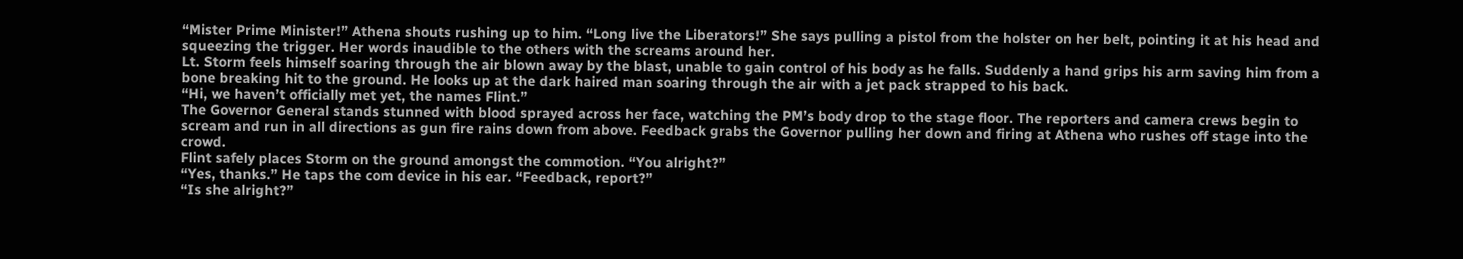“Mister Prime Minister!” Athena shouts rushing up to him. “Long live the Liberators!” She says pulling a pistol from the holster on her belt, pointing it at his head and squeezing the trigger. Her words inaudible to the others with the screams around her.
Lt. Storm feels himself soaring through the air blown away by the blast, unable to gain control of his body as he falls. Suddenly a hand grips his arm saving him from a bone breaking hit to the ground. He looks up at the dark haired man soaring through the air with a jet pack strapped to his back.
“Hi, we haven’t officially met yet, the names Flint.”
The Governor General stands stunned with blood sprayed across her face, watching the PM’s body drop to the stage floor. The reporters and camera crews begin to scream and run in all directions as gun fire rains down from above. Feedback grabs the Governor pulling her down and firing at Athena who rushes off stage into the crowd.
Flint safely places Storm on the ground amongst the commotion. “You alright?”
“Yes, thanks.” He taps the com device in his ear. “Feedback, report?”
“Is she alright?”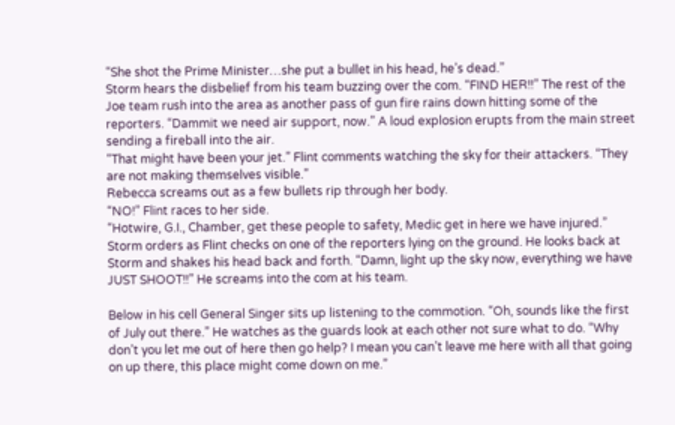“She shot the Prime Minister…she put a bullet in his head, he’s dead.”
Storm hears the disbelief from his team buzzing over the com. “FIND HER!!” The rest of the Joe team rush into the area as another pass of gun fire rains down hitting some of the reporters. “Dammit we need air support, now.” A loud explosion erupts from the main street sending a fireball into the air.
“That might have been your jet.” Flint comments watching the sky for their attackers. “They are not making themselves visible.”
Rebecca screams out as a few bullets rip through her body.
“NO!” Flint races to her side.
“Hotwire, G.I., Chamber, get these people to safety, Medic get in here we have injured.” Storm orders as Flint checks on one of the reporters lying on the ground. He looks back at Storm and shakes his head back and forth. “Damn, light up the sky now, everything we have JUST SHOOT!!” He screams into the com at his team.

Below in his cell General Singer sits up listening to the commotion. “Oh, sounds like the first of July out there.” He watches as the guards look at each other not sure what to do. “Why don’t you let me out of here then go help? I mean you can’t leave me here with all that going on up there, this place might come down on me.”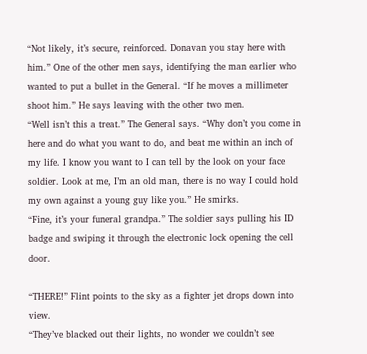“Not likely, it’s secure, reinforced. Donavan you stay here with him.” One of the other men says, identifying the man earlier who wanted to put a bullet in the General. “If he moves a millimeter shoot him.” He says leaving with the other two men.
“Well isn’t this a treat.” The General says. “Why don’t you come in here and do what you want to do, and beat me within an inch of my life. I know you want to I can tell by the look on your face soldier. Look at me, I’m an old man, there is no way I could hold my own against a young guy like you.” He smirks.
“Fine, it’s your funeral grandpa.” The soldier says pulling his ID badge and swiping it through the electronic lock opening the cell door.

“THERE!” Flint points to the sky as a fighter jet drops down into view.
“They’ve blacked out their lights, no wonder we couldn’t see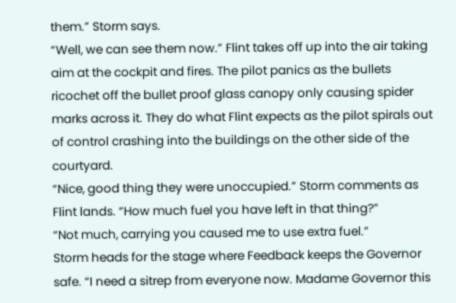them.” Storm says.
“Well, we can see them now.” Flint takes off up into the air taking aim at the cockpit and fires. The pilot panics as the bullets ricochet off the bullet proof glass canopy only causing spider marks across it. They do what Flint expects as the pilot spirals out of control crashing into the buildings on the other side of the courtyard.
“Nice, good thing they were unoccupied.” Storm comments as Flint lands. “How much fuel you have left in that thing?”
“Not much, carrying you caused me to use extra fuel.”
Storm heads for the stage where Feedback keeps the Governor safe. “I need a sitrep from everyone now. Madame Governor this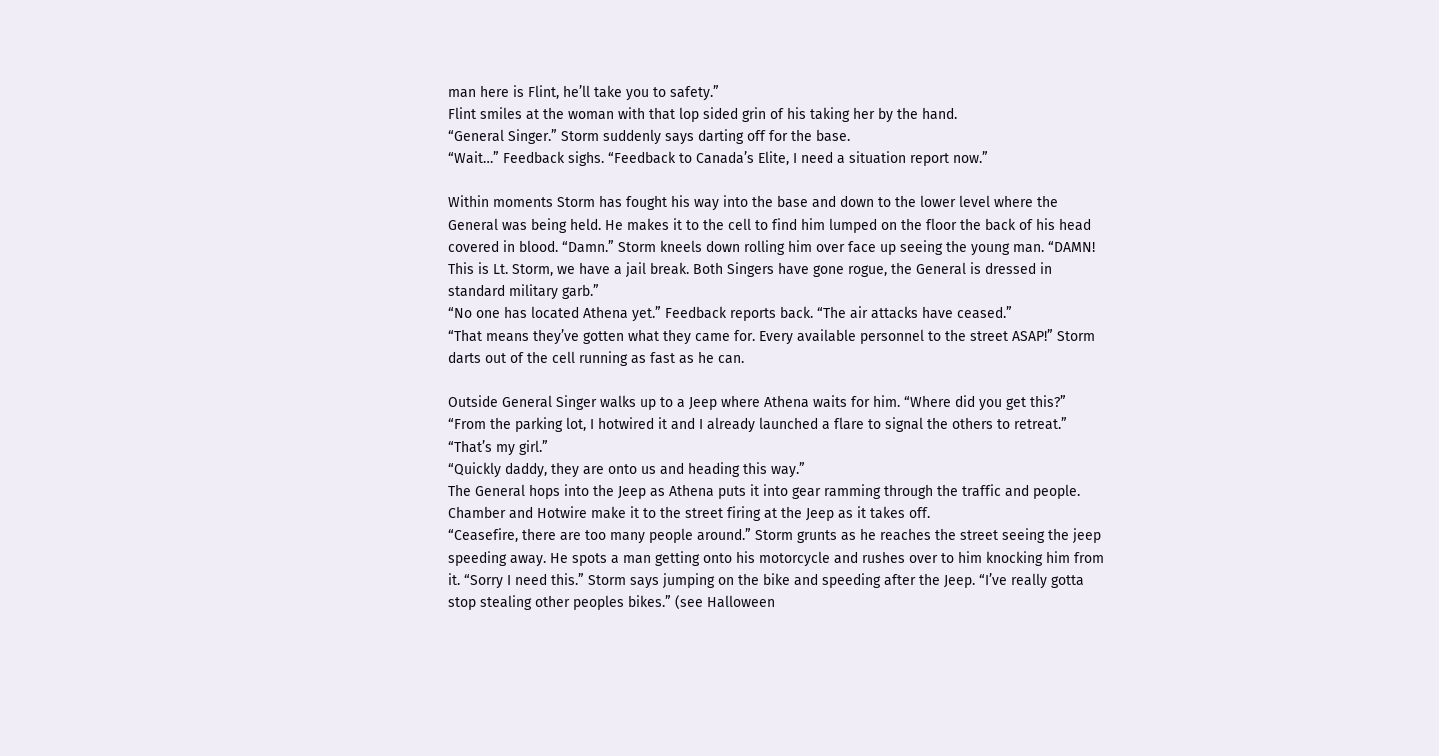man here is Flint, he’ll take you to safety.”
Flint smiles at the woman with that lop sided grin of his taking her by the hand.
“General Singer.” Storm suddenly says darting off for the base.
“Wait…” Feedback sighs. “Feedback to Canada’s Elite, I need a situation report now.”

Within moments Storm has fought his way into the base and down to the lower level where the General was being held. He makes it to the cell to find him lumped on the floor the back of his head covered in blood. “Damn.” Storm kneels down rolling him over face up seeing the young man. “DAMN! This is Lt. Storm, we have a jail break. Both Singers have gone rogue, the General is dressed in standard military garb.”
“No one has located Athena yet.” Feedback reports back. “The air attacks have ceased.”
“That means they’ve gotten what they came for. Every available personnel to the street ASAP!” Storm darts out of the cell running as fast as he can.

Outside General Singer walks up to a Jeep where Athena waits for him. “Where did you get this?”
“From the parking lot, I hotwired it and I already launched a flare to signal the others to retreat.”
“That’s my girl.”
“Quickly daddy, they are onto us and heading this way.”
The General hops into the Jeep as Athena puts it into gear ramming through the traffic and people. Chamber and Hotwire make it to the street firing at the Jeep as it takes off.
“Ceasefire, there are too many people around.” Storm grunts as he reaches the street seeing the jeep speeding away. He spots a man getting onto his motorcycle and rushes over to him knocking him from it. “Sorry I need this.” Storm says jumping on the bike and speeding after the Jeep. “I’ve really gotta stop stealing other peoples bikes.” (see Halloween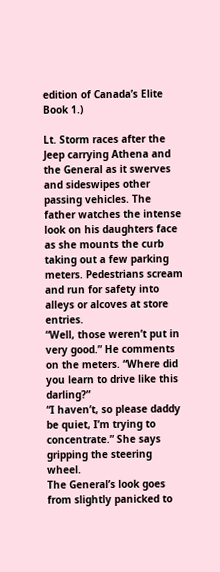edition of Canada’s Elite Book 1.)

Lt. Storm races after the Jeep carrying Athena and the General as it swerves and sideswipes other passing vehicles. The father watches the intense look on his daughters face as she mounts the curb taking out a few parking meters. Pedestrians scream and run for safety into alleys or alcoves at store entries.
“Well, those weren’t put in very good.” He comments on the meters. “Where did you learn to drive like this darling?”
“I haven’t, so please daddy be quiet, I’m trying to concentrate.” She says gripping the steering wheel.
The General’s look goes from slightly panicked to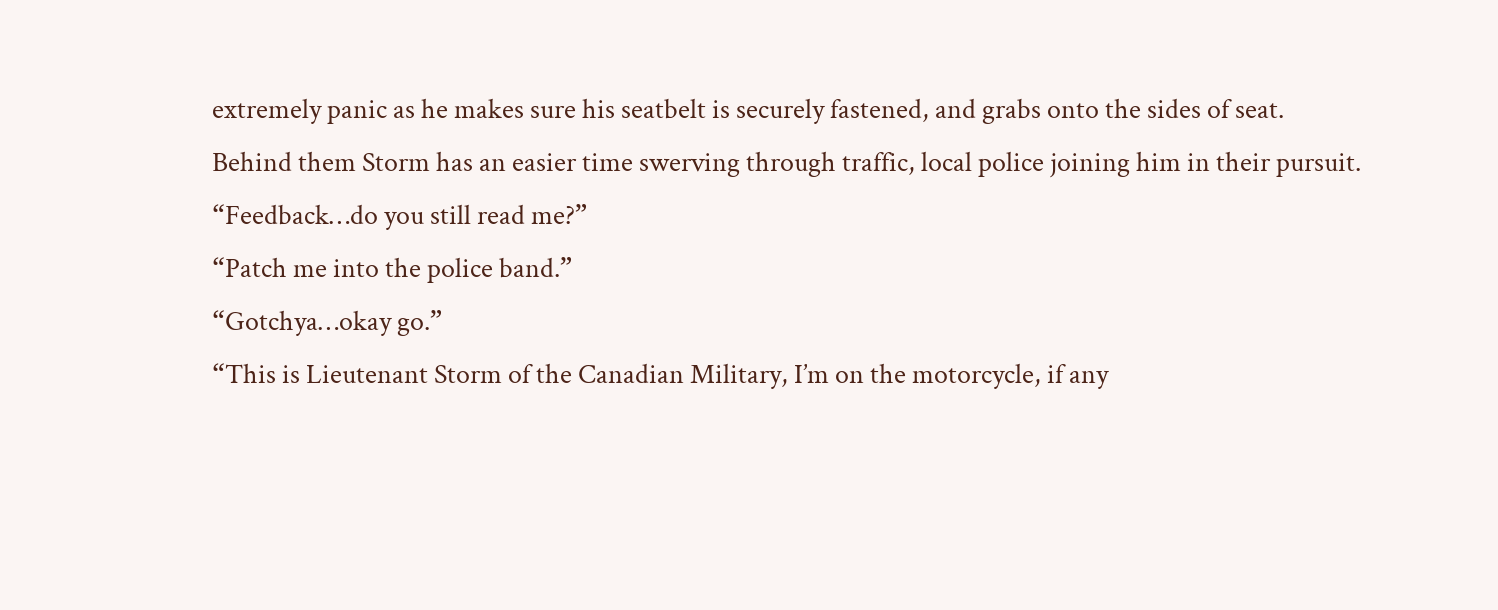extremely panic as he makes sure his seatbelt is securely fastened, and grabs onto the sides of seat.
Behind them Storm has an easier time swerving through traffic, local police joining him in their pursuit. “Feedback…do you still read me?”
“Patch me into the police band.”
“Gotchya…okay go.”
“This is Lieutenant Storm of the Canadian Military, I’m on the motorcycle, if any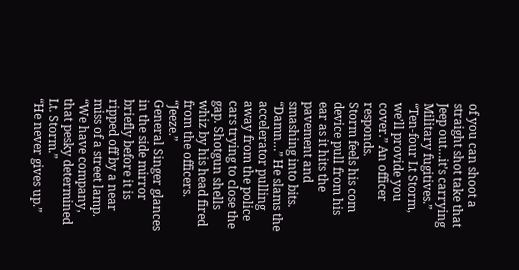of you can shoot a straight shot take that Jeep out…it’s carrying Military fugitives.”
“Ten-four Lt Storm, we’ll provide you cover.” An officer responds.
Storm feels his com device pull from his ear as it hits the pavement and smashing into bits. “Damn…” He slams the accelerator pulling away from the police cars trying to close the gap. Shotgun shells whiz by his head fired from the officers. “Jeeze.”
General Singer glances in the side mirror briefly before it is ripped off by a near miss of a street lamp. “We have company, that pesky determined Lt. Storm.”
“He never gives up.”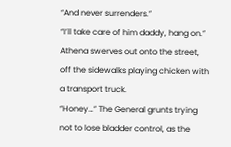“And never surrenders.”
“I’ll take care of him daddy, hang on.” Athena swerves out onto the street, off the sidewalks playing chicken with a transport truck.
“Honey…” The General grunts trying not to lose bladder control, as the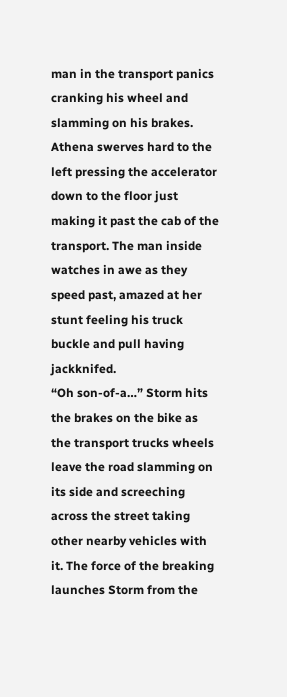man in the transport panics cranking his wheel and slamming on his brakes. Athena swerves hard to the left pressing the accelerator down to the floor just making it past the cab of the transport. The man inside watches in awe as they speed past, amazed at her stunt feeling his truck buckle and pull having jackknifed.
“Oh son-of-a…” Storm hits the brakes on the bike as the transport trucks wheels leave the road slamming on its side and screeching across the street taking other nearby vehicles with it. The force of the breaking launches Storm from the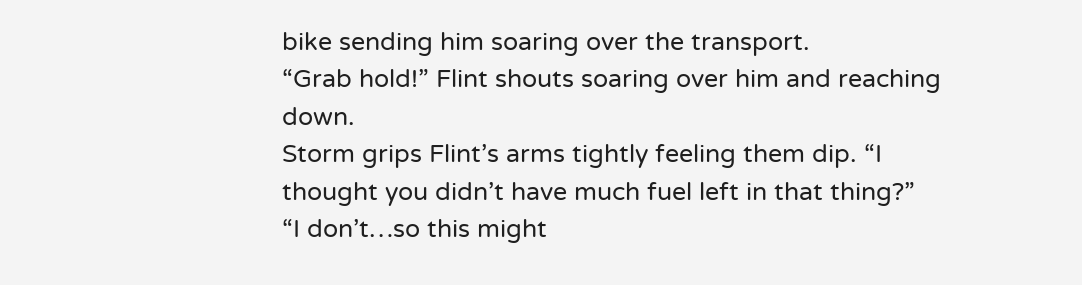bike sending him soaring over the transport.
“Grab hold!” Flint shouts soaring over him and reaching down.
Storm grips Flint’s arms tightly feeling them dip. “I thought you didn’t have much fuel left in that thing?”
“I don’t…so this might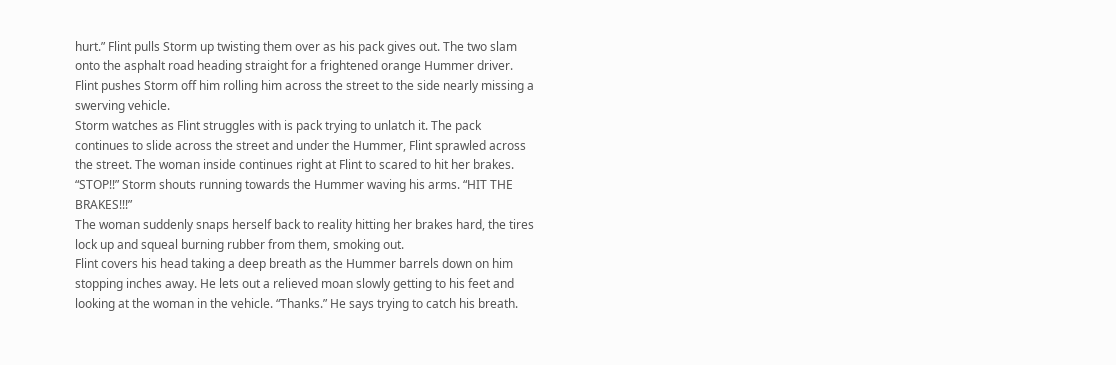hurt.” Flint pulls Storm up twisting them over as his pack gives out. The two slam onto the asphalt road heading straight for a frightened orange Hummer driver. Flint pushes Storm off him rolling him across the street to the side nearly missing a swerving vehicle.
Storm watches as Flint struggles with is pack trying to unlatch it. The pack continues to slide across the street and under the Hummer, Flint sprawled across the street. The woman inside continues right at Flint to scared to hit her brakes.
“STOP!!” Storm shouts running towards the Hummer waving his arms. “HIT THE BRAKES!!!”
The woman suddenly snaps herself back to reality hitting her brakes hard, the tires lock up and squeal burning rubber from them, smoking out.
Flint covers his head taking a deep breath as the Hummer barrels down on him stopping inches away. He lets out a relieved moan slowly getting to his feet and looking at the woman in the vehicle. “Thanks.” He says trying to catch his breath.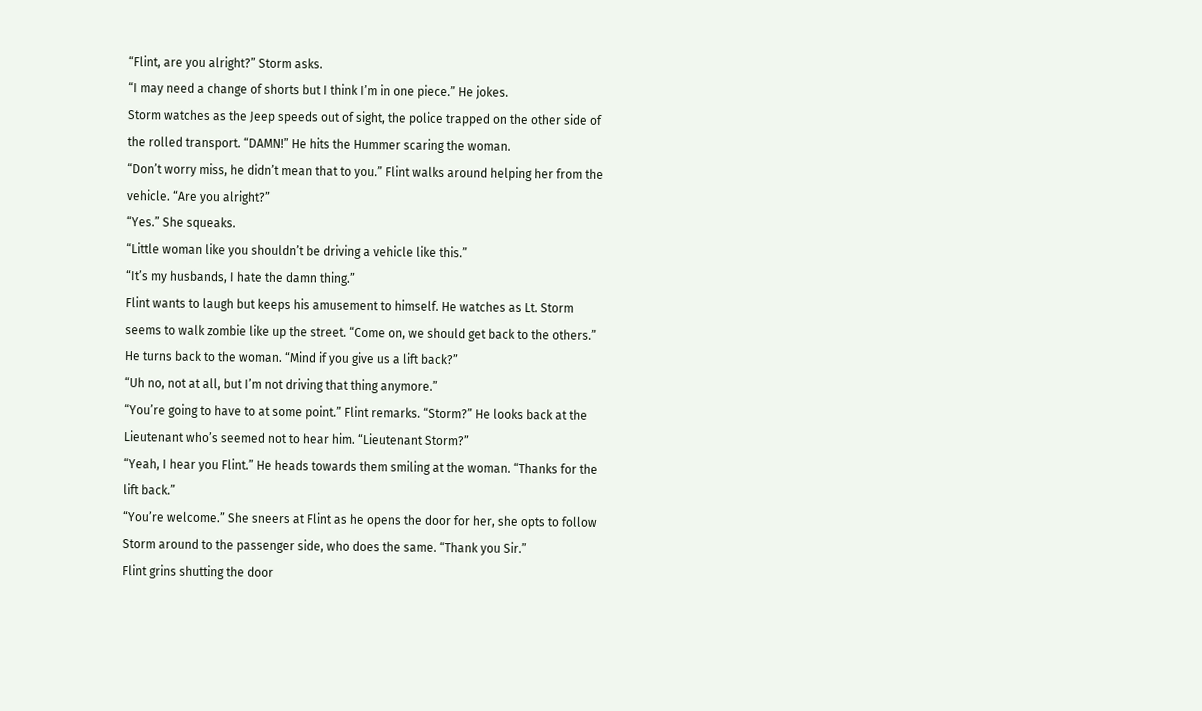“Flint, are you alright?” Storm asks.
“I may need a change of shorts but I think I’m in one piece.” He jokes.
Storm watches as the Jeep speeds out of sight, the police trapped on the other side of the rolled transport. “DAMN!” He hits the Hummer scaring the woman.
“Don’t worry miss, he didn’t mean that to you.” Flint walks around helping her from the vehicle. “Are you alright?”
“Yes.” She squeaks.
“Little woman like you shouldn’t be driving a vehicle like this.”
“It’s my husbands, I hate the damn thing.”
Flint wants to laugh but keeps his amusement to himself. He watches as Lt. Storm seems to walk zombie like up the street. “Come on, we should get back to the others.” He turns back to the woman. “Mind if you give us a lift back?”
“Uh no, not at all, but I’m not driving that thing anymore.”
“You’re going to have to at some point.” Flint remarks. “Storm?” He looks back at the Lieutenant who’s seemed not to hear him. “Lieutenant Storm?”
“Yeah, I hear you Flint.” He heads towards them smiling at the woman. “Thanks for the lift back.”
“You’re welcome.” She sneers at Flint as he opens the door for her, she opts to follow Storm around to the passenger side, who does the same. “Thank you Sir.”
Flint grins shutting the door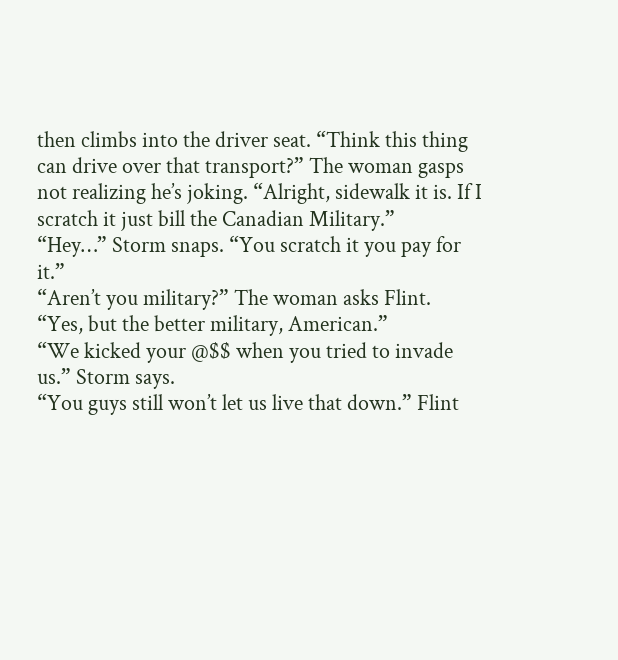then climbs into the driver seat. “Think this thing can drive over that transport?” The woman gasps not realizing he’s joking. “Alright, sidewalk it is. If I scratch it just bill the Canadian Military.”
“Hey…” Storm snaps. “You scratch it you pay for it.”
“Aren’t you military?” The woman asks Flint.
“Yes, but the better military, American.”
“We kicked your @$$ when you tried to invade us.” Storm says.
“You guys still won’t let us live that down.” Flint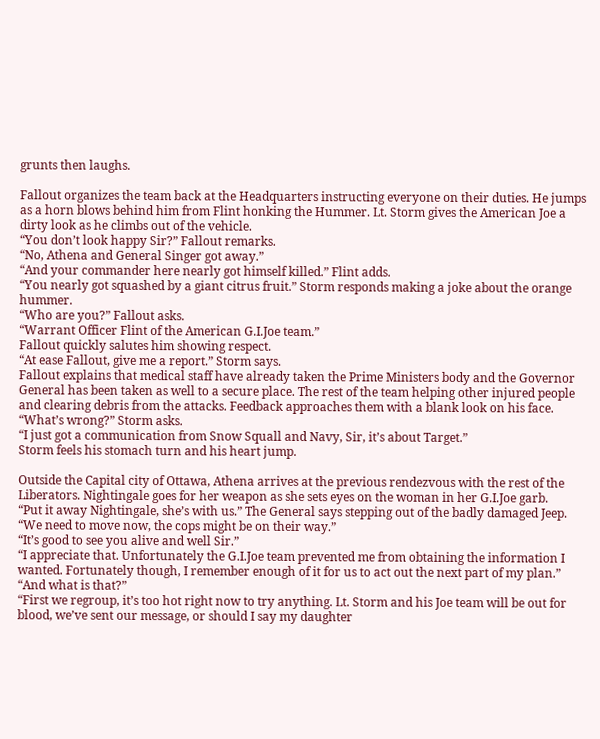grunts then laughs.

Fallout organizes the team back at the Headquarters instructing everyone on their duties. He jumps as a horn blows behind him from Flint honking the Hummer. Lt. Storm gives the American Joe a dirty look as he climbs out of the vehicle.
“You don’t look happy Sir?” Fallout remarks.
“No, Athena and General Singer got away.”
“And your commander here nearly got himself killed.” Flint adds.
“You nearly got squashed by a giant citrus fruit.” Storm responds making a joke about the orange hummer.
“Who are you?” Fallout asks.
“Warrant Officer Flint of the American G.I.Joe team.”
Fallout quickly salutes him showing respect.
“At ease Fallout, give me a report.” Storm says.
Fallout explains that medical staff have already taken the Prime Ministers body and the Governor General has been taken as well to a secure place. The rest of the team helping other injured people and clearing debris from the attacks. Feedback approaches them with a blank look on his face.
“What’s wrong?” Storm asks.
“I just got a communication from Snow Squall and Navy, Sir, it’s about Target.”
Storm feels his stomach turn and his heart jump.

Outside the Capital city of Ottawa, Athena arrives at the previous rendezvous with the rest of the Liberators. Nightingale goes for her weapon as she sets eyes on the woman in her G.I.Joe garb.
“Put it away Nightingale, she’s with us.” The General says stepping out of the badly damaged Jeep. “We need to move now, the cops might be on their way.”
“It’s good to see you alive and well Sir.”
“I appreciate that. Unfortunately the G.I.Joe team prevented me from obtaining the information I wanted. Fortunately though, I remember enough of it for us to act out the next part of my plan.”
“And what is that?”
“First we regroup, it’s too hot right now to try anything. Lt. Storm and his Joe team will be out for blood, we’ve sent our message, or should I say my daughter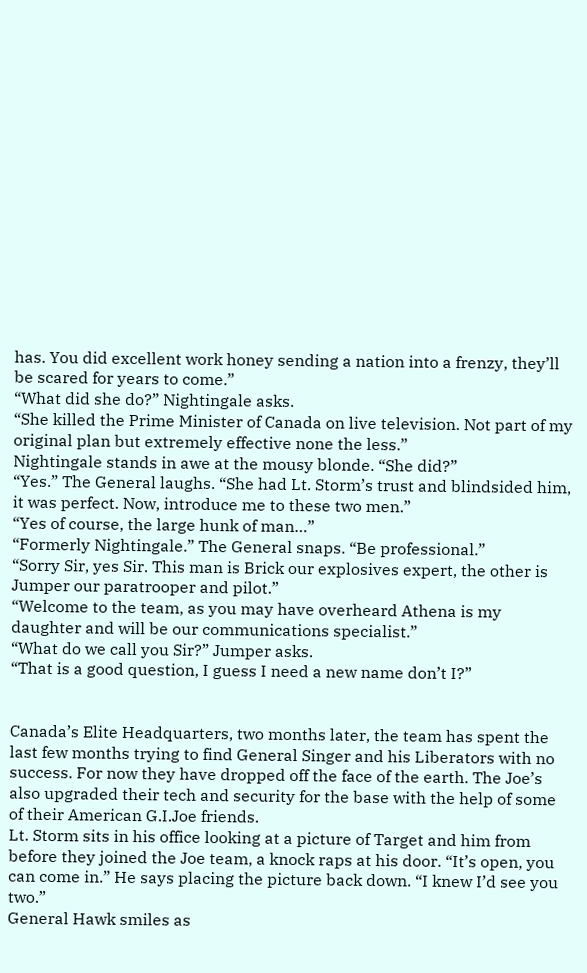has. You did excellent work honey sending a nation into a frenzy, they’ll be scared for years to come.”
“What did she do?” Nightingale asks.
“She killed the Prime Minister of Canada on live television. Not part of my original plan but extremely effective none the less.”
Nightingale stands in awe at the mousy blonde. “She did?”
“Yes.” The General laughs. “She had Lt. Storm’s trust and blindsided him, it was perfect. Now, introduce me to these two men.”
“Yes of course, the large hunk of man…”
“Formerly Nightingale.” The General snaps. “Be professional.”
“Sorry Sir, yes Sir. This man is Brick our explosives expert, the other is Jumper our paratrooper and pilot.”
“Welcome to the team, as you may have overheard Athena is my daughter and will be our communications specialist.”
“What do we call you Sir?” Jumper asks.
“That is a good question, I guess I need a new name don’t I?”


Canada’s Elite Headquarters, two months later, the team has spent the last few months trying to find General Singer and his Liberators with no success. For now they have dropped off the face of the earth. The Joe’s also upgraded their tech and security for the base with the help of some of their American G.I.Joe friends.
Lt. Storm sits in his office looking at a picture of Target and him from before they joined the Joe team, a knock raps at his door. “It’s open, you can come in.” He says placing the picture back down. “I knew I’d see you two.”
General Hawk smiles as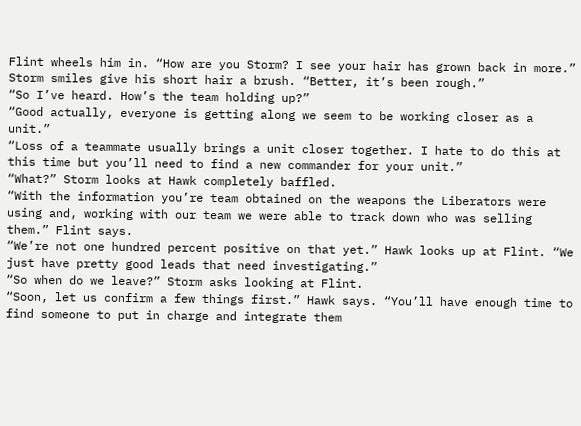Flint wheels him in. “How are you Storm? I see your hair has grown back in more.”
Storm smiles give his short hair a brush. “Better, it’s been rough.”
“So I’ve heard. How’s the team holding up?”
“Good actually, everyone is getting along we seem to be working closer as a unit.”
“Loss of a teammate usually brings a unit closer together. I hate to do this at this time but you’ll need to find a new commander for your unit.”
“What?” Storm looks at Hawk completely baffled.
“With the information you’re team obtained on the weapons the Liberators were using and, working with our team we were able to track down who was selling them.” Flint says.
“We’re not one hundred percent positive on that yet.” Hawk looks up at Flint. “We just have pretty good leads that need investigating.”
“So when do we leave?” Storm asks looking at Flint.
“Soon, let us confirm a few things first.” Hawk says. “You’ll have enough time to find someone to put in charge and integrate them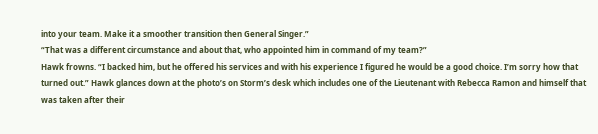into your team. Make it a smoother transition then General Singer.”
“That was a different circumstance and about that, who appointed him in command of my team?”
Hawk frowns. “I backed him, but he offered his services and with his experience I figured he would be a good choice. I’m sorry how that turned out.” Hawk glances down at the photo’s on Storm’s desk which includes one of the Lieutenant with Rebecca Ramon and himself that was taken after their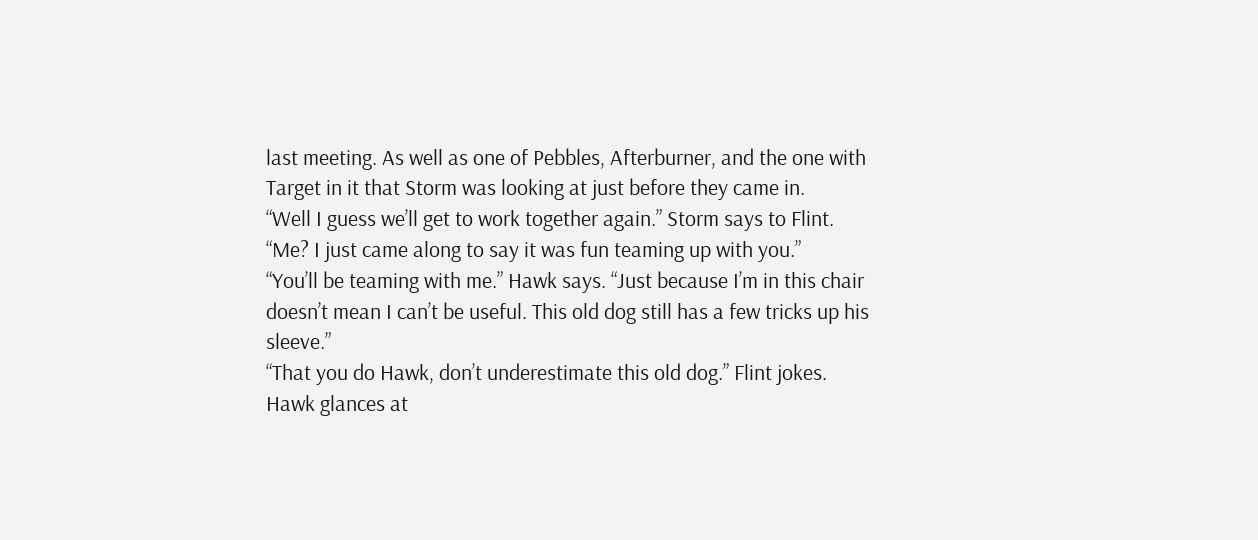last meeting. As well as one of Pebbles, Afterburner, and the one with Target in it that Storm was looking at just before they came in.
“Well I guess we’ll get to work together again.” Storm says to Flint.
“Me? I just came along to say it was fun teaming up with you.”
“You’ll be teaming with me.” Hawk says. “Just because I’m in this chair doesn’t mean I can’t be useful. This old dog still has a few tricks up his sleeve.”
“That you do Hawk, don’t underestimate this old dog.” Flint jokes.
Hawk glances at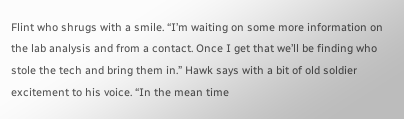Flint who shrugs with a smile. “I’m waiting on some more information on the lab analysis and from a contact. Once I get that we’ll be finding who stole the tech and bring them in.” Hawk says with a bit of old soldier excitement to his voice. “In the mean time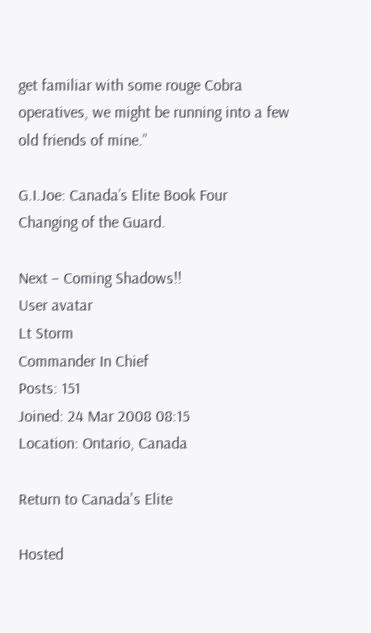get familiar with some rouge Cobra operatives, we might be running into a few old friends of mine.”

G.I.Joe: Canada’s Elite Book Four
Changing of the Guard.

Next – Coming Shadows!!
User avatar
Lt Storm
Commander In Chief
Posts: 151
Joined: 24 Mar 2008 08:15
Location: Ontario, Canada

Return to Canada's Elite

Hosted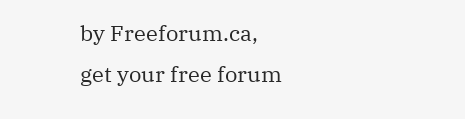by Freeforum.ca, get your free forum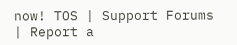now! TOS | Support Forums | Report a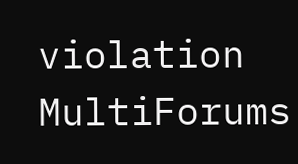violation
MultiForums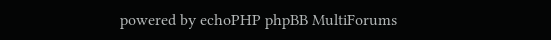powered by echoPHP phpBB MultiForums